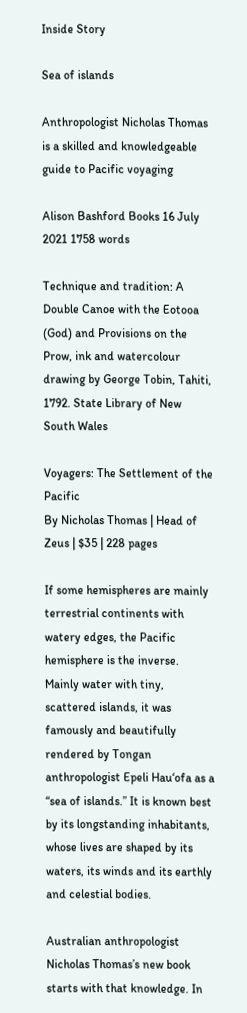Inside Story

Sea of islands

Anthropologist Nicholas Thomas is a skilled and knowledgeable guide to Pacific voyaging

Alison Bashford Books 16 July 2021 1758 words

Technique and tradition: A Double Canoe with the Eotooa (God) and Provisions on the Prow, ink and watercolour drawing by George Tobin, Tahiti, 1792. State Library of New South Wales

Voyagers: The Settlement of the Pacific
By Nicholas Thomas | Head of Zeus | $35 | 228 pages

If some hemispheres are mainly terrestrial continents with watery edges, the Pacific hemisphere is the inverse. Mainly water with tiny, scattered islands, it was famously and beautifully rendered by Tongan anthropologist Epeli Hauʻofa as a “sea of islands.” It is known best by its longstanding inhabitants, whose lives are shaped by its waters, its winds and its earthly and celestial bodies.

Australian anthropologist Nicholas Thomas’s new book starts with that knowledge. In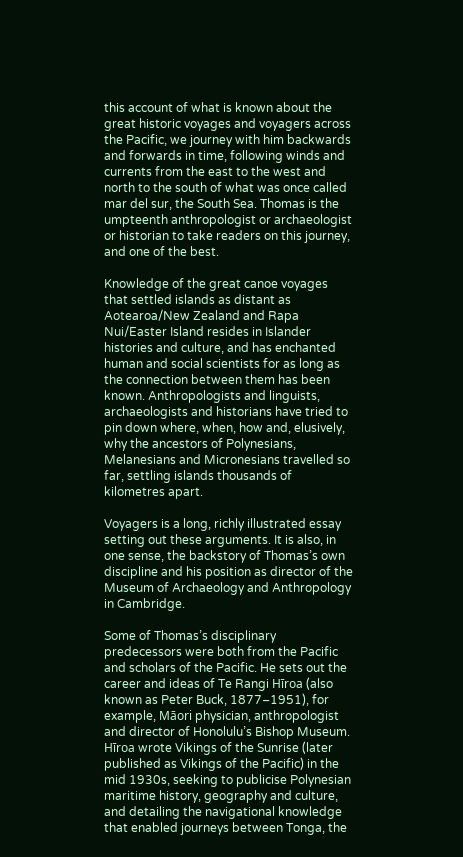this account of what is known about the great historic voyages and voyagers across the Pacific, we journey with him backwards and forwards in time, following winds and currents from the east to the west and north to the south of what was once called mar del sur, the South Sea. Thomas is the umpteenth anthropologist or archaeologist or historian to take readers on this journey, and one of the best.

Knowledge of the great canoe voyages that settled islands as distant as Aotearoa/New Zealand and Rapa Nui/Easter Island resides in Islander histories and culture, and has enchanted human and social scientists for as long as the connection between them has been known. Anthropologists and linguists, archaeologists and historians have tried to pin down where, when, how and, elusively, why the ancestors of Polynesians, Melanesians and Micronesians travelled so far, settling islands thousands of kilometres apart.

Voyagers is a long, richly illustrated essay setting out these arguments. It is also, in one sense, the backstory of Thomas’s own discipline and his position as director of the Museum of Archaeology and Anthropology in Cambridge.

Some of Thomas’s disciplinary predecessors were both from the Pacific and scholars of the Pacific. He sets out the career and ideas of Te Rangi Hīroa (also known as Peter Buck, 1877–1951), for example, Māori physician, anthropologist and director of Honolulu’s Bishop Museum. Hīroa wrote Vikings of the Sunrise (later published as Vikings of the Pacific) in the mid 1930s, seeking to publicise Polynesian maritime history, geography and culture, and detailing the navigational knowledge that enabled journeys between Tonga, the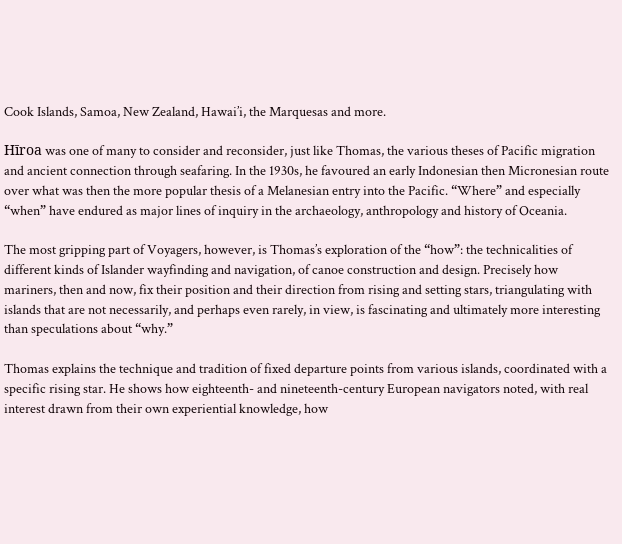Cook Islands, Samoa, New Zealand, Hawai’i, the Marquesas and more.

Hīroa was one of many to consider and reconsider, just like Thomas, the various theses of Pacific migration and ancient connection through seafaring. In the 1930s, he favoured an early Indonesian then Micronesian route over what was then the more popular thesis of a Melanesian entry into the Pacific. “Where” and especially “when” have endured as major lines of inquiry in the archaeology, anthropology and history of Oceania.

The most gripping part of Voyagers, however, is Thomas’s exploration of the “how”: the technicalities of different kinds of Islander wayfinding and navigation, of canoe construction and design. Precisely how mariners, then and now, fix their position and their direction from rising and setting stars, triangulating with islands that are not necessarily, and perhaps even rarely, in view, is fascinating and ultimately more interesting than speculations about “why.”

Thomas explains the technique and tradition of fixed departure points from various islands, coordinated with a specific rising star. He shows how eighteenth- and nineteenth-century European navigators noted, with real interest drawn from their own experiential knowledge, how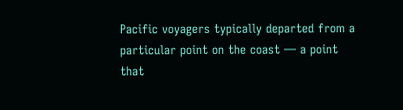Pacific voyagers typically departed from a particular point on the coast — a point that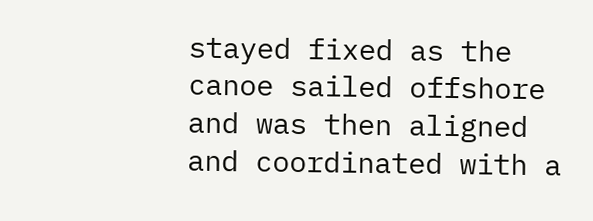stayed fixed as the canoe sailed offshore and was then aligned and coordinated with a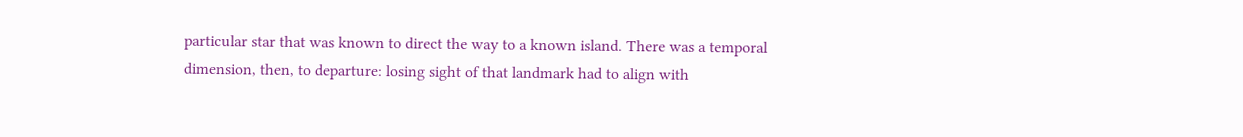particular star that was known to direct the way to a known island. There was a temporal dimension, then, to departure: losing sight of that landmark had to align with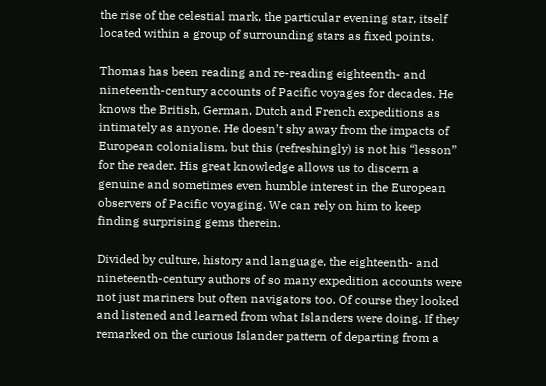the rise of the celestial mark, the particular evening star, itself located within a group of surrounding stars as fixed points.

Thomas has been reading and re-reading eighteenth- and nineteenth-century accounts of Pacific voyages for decades. He knows the British, German, Dutch and French expeditions as intimately as anyone. He doesn’t shy away from the impacts of European colonialism, but this (refreshingly) is not his “lesson” for the reader. His great knowledge allows us to discern a genuine and sometimes even humble interest in the European observers of Pacific voyaging. We can rely on him to keep finding surprising gems therein.

Divided by culture, history and language, the eighteenth- and nineteenth-century authors of so many expedition accounts were not just mariners but often navigators too. Of course they looked and listened and learned from what Islanders were doing. If they remarked on the curious Islander pattern of departing from a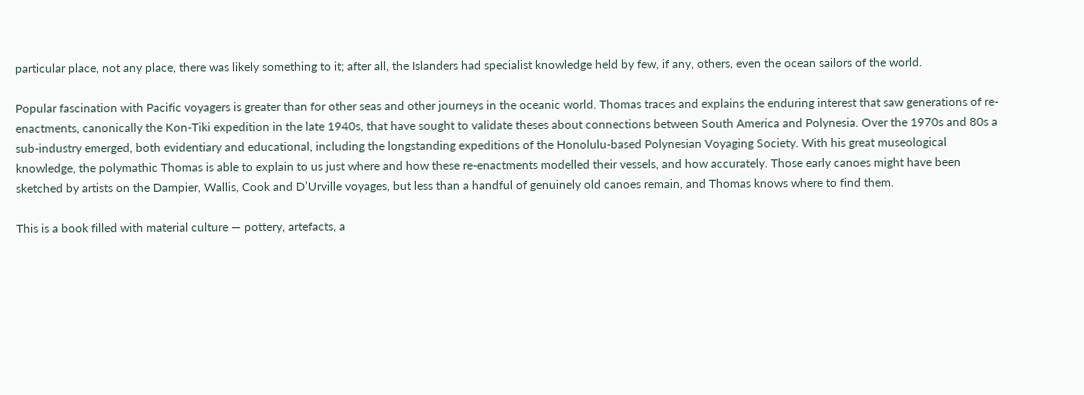particular place, not any place, there was likely something to it; after all, the Islanders had specialist knowledge held by few, if any, others, even the ocean sailors of the world.

Popular fascination with Pacific voyagers is greater than for other seas and other journeys in the oceanic world. Thomas traces and explains the enduring interest that saw generations of re-enactments, canonically the Kon-Tiki expedition in the late 1940s, that have sought to validate theses about connections between South America and Polynesia. Over the 1970s and 80s a sub-industry emerged, both evidentiary and educational, including the longstanding expeditions of the Honolulu-based Polynesian Voyaging Society. With his great museological knowledge, the polymathic Thomas is able to explain to us just where and how these re-enactments modelled their vessels, and how accurately. Those early canoes might have been sketched by artists on the Dampier, Wallis, Cook and D’Urville voyages, but less than a handful of genuinely old canoes remain, and Thomas knows where to find them.

This is a book filled with material culture — pottery, artefacts, a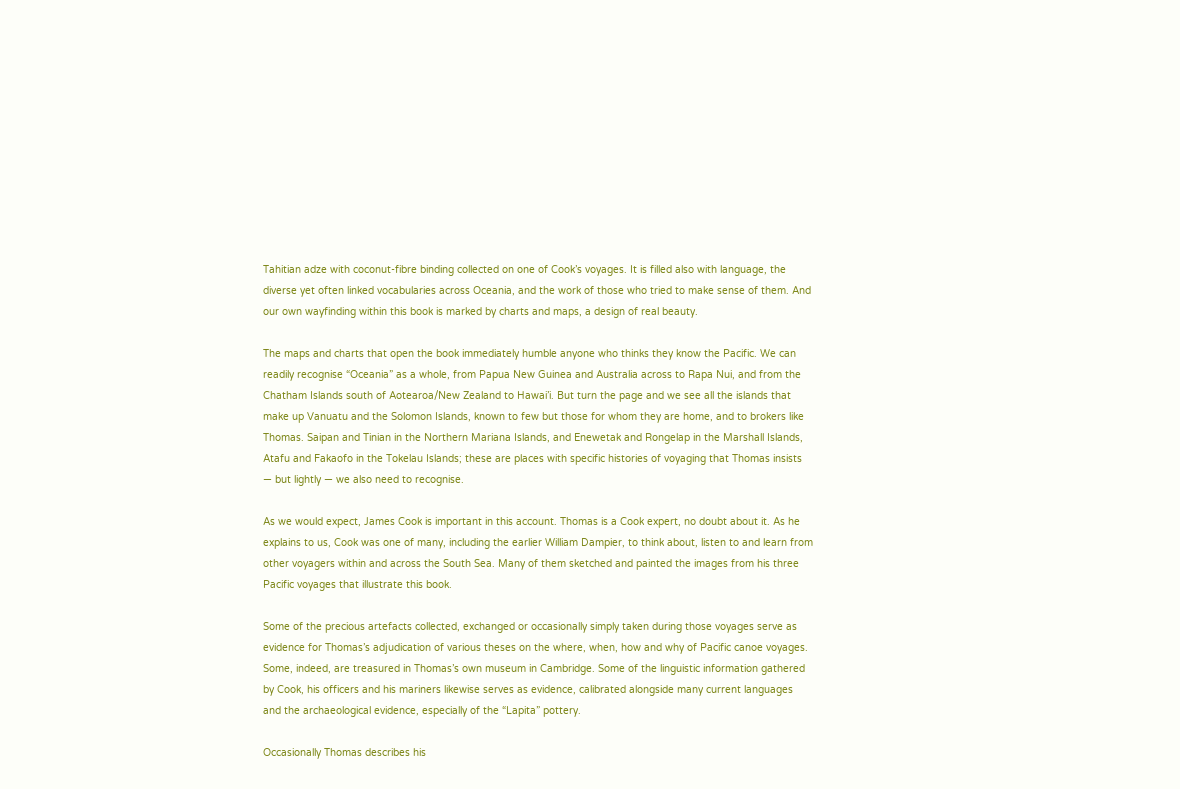Tahitian adze with coconut-fibre binding collected on one of Cook’s voyages. It is filled also with language, the diverse yet often linked vocabularies across Oceania, and the work of those who tried to make sense of them. And our own wayfinding within this book is marked by charts and maps, a design of real beauty.

The maps and charts that open the book immediately humble anyone who thinks they know the Pacific. We can readily recognise “Oceania” as a whole, from Papua New Guinea and Australia across to Rapa Nui, and from the Chatham Islands south of Aotearoa/New Zealand to Hawai’i. But turn the page and we see all the islands that make up Vanuatu and the Solomon Islands, known to few but those for whom they are home, and to brokers like Thomas. Saipan and Tinian in the Northern Mariana Islands, and Enewetak and Rongelap in the Marshall Islands, Atafu and Fakaofo in the Tokelau Islands; these are places with specific histories of voyaging that Thomas insists — but lightly — we also need to recognise.

As we would expect, James Cook is important in this account. Thomas is a Cook expert, no doubt about it. As he explains to us, Cook was one of many, including the earlier William Dampier, to think about, listen to and learn from other voyagers within and across the South Sea. Many of them sketched and painted the images from his three Pacific voyages that illustrate this book.

Some of the precious artefacts collected, exchanged or occasionally simply taken during those voyages serve as evidence for Thomas’s adjudication of various theses on the where, when, how and why of Pacific canoe voyages. Some, indeed, are treasured in Thomas’s own museum in Cambridge. Some of the linguistic information gathered by Cook, his officers and his mariners likewise serves as evidence, calibrated alongside many current languages and the archaeological evidence, especially of the “Lapita” pottery.

Occasionally Thomas describes his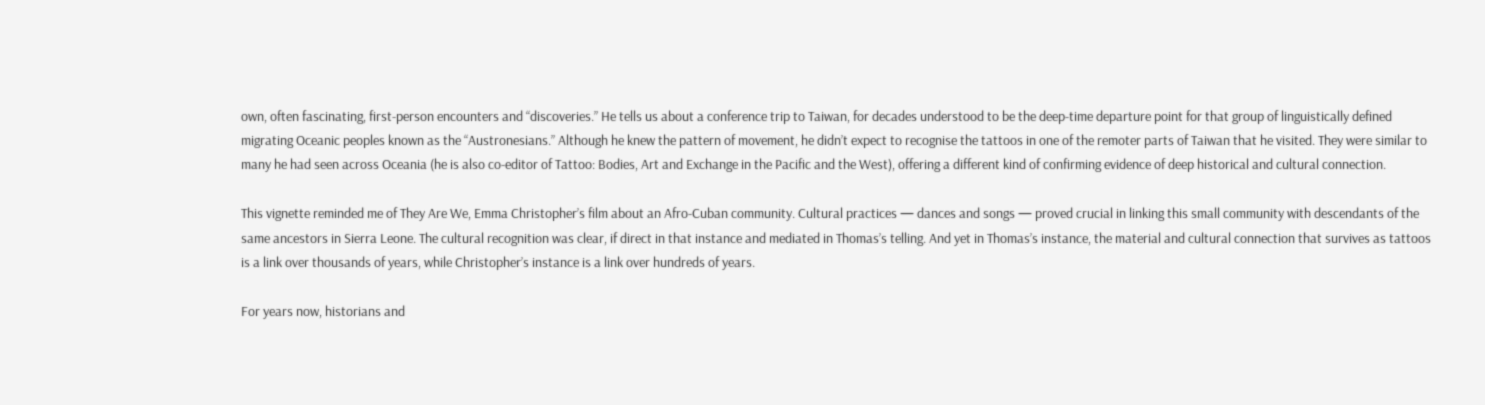own, often fascinating, first-person encounters and “discoveries.” He tells us about a conference trip to Taiwan, for decades understood to be the deep-time departure point for that group of linguistically defined migrating Oceanic peoples known as the “Austronesians.” Although he knew the pattern of movement, he didn’t expect to recognise the tattoos in one of the remoter parts of Taiwan that he visited. They were similar to many he had seen across Oceania (he is also co-editor of Tattoo: Bodies, Art and Exchange in the Pacific and the West), offering a different kind of confirming evidence of deep historical and cultural connection.

This vignette reminded me of They Are We, Emma Christopher’s film about an Afro-Cuban community. Cultural practices — dances and songs — proved crucial in linking this small community with descendants of the same ancestors in Sierra Leone. The cultural recognition was clear, if direct in that instance and mediated in Thomas’s telling. And yet in Thomas’s instance, the material and cultural connection that survives as tattoos is a link over thousands of years, while Christopher’s instance is a link over hundreds of years.

For years now, historians and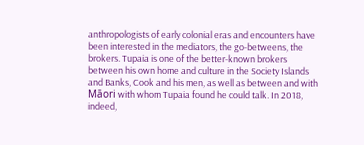anthropologists of early colonial eras and encounters have been interested in the mediators, the go-betweens, the brokers. Tupaia is one of the better-known brokers between his own home and culture in the Society Islands and Banks, Cook and his men, as well as between and with Māori with whom Tupaia found he could talk. In 2018, indeed,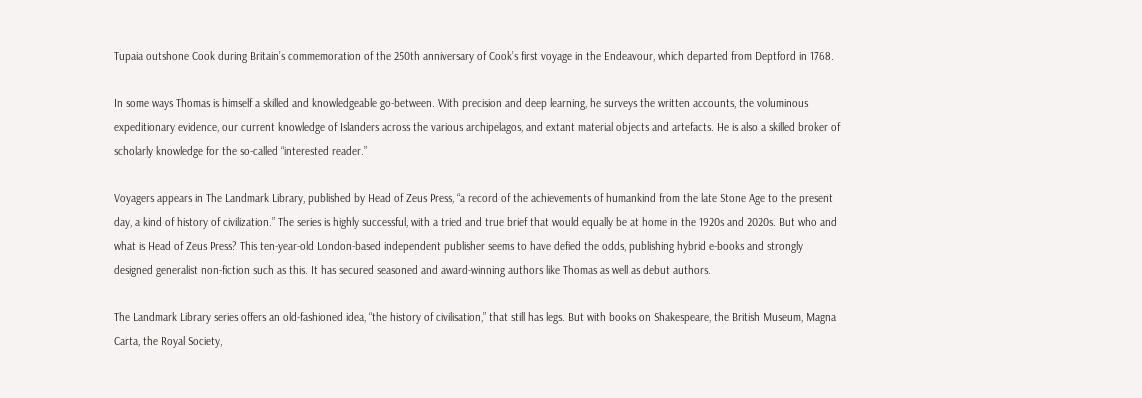Tupaia outshone Cook during Britain’s commemoration of the 250th anniversary of Cook’s first voyage in the Endeavour, which departed from Deptford in 1768.

In some ways Thomas is himself a skilled and knowledgeable go-between. With precision and deep learning, he surveys the written accounts, the voluminous expeditionary evidence, our current knowledge of Islanders across the various archipelagos, and extant material objects and artefacts. He is also a skilled broker of scholarly knowledge for the so-called “interested reader.”

Voyagers appears in The Landmark Library, published by Head of Zeus Press, “a record of the achievements of humankind from the late Stone Age to the present day, a kind of history of civilization.” The series is highly successful, with a tried and true brief that would equally be at home in the 1920s and 2020s. But who and what is Head of Zeus Press? This ten-year-old London-based independent publisher seems to have defied the odds, publishing hybrid e-books and strongly designed generalist non-fiction such as this. It has secured seasoned and award-winning authors like Thomas as well as debut authors.

The Landmark Library series offers an old-fashioned idea, “the history of civilisation,” that still has legs. But with books on Shakespeare, the British Museum, Magna Carta, the Royal Society,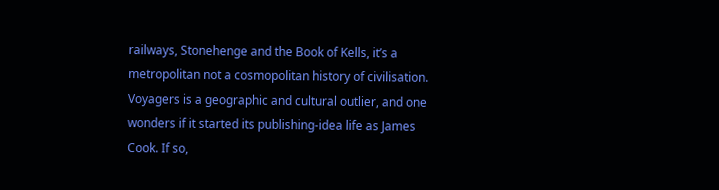railways, Stonehenge and the Book of Kells, it’s a metropolitan not a cosmopolitan history of civilisation. Voyagers is a geographic and cultural outlier, and one wonders if it started its publishing-idea life as James Cook. If so,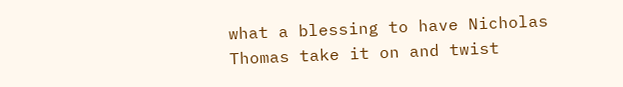what a blessing to have Nicholas Thomas take it on and twist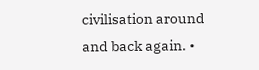civilisation around and back again. •